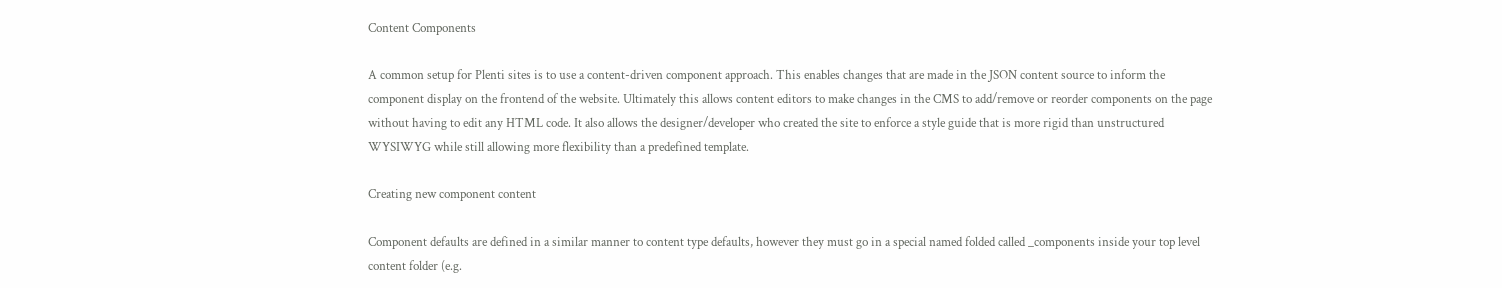Content Components

A common setup for Plenti sites is to use a content-driven component approach. This enables changes that are made in the JSON content source to inform the component display on the frontend of the website. Ultimately this allows content editors to make changes in the CMS to add/remove or reorder components on the page without having to edit any HTML code. It also allows the designer/developer who created the site to enforce a style guide that is more rigid than unstructured WYSIWYG while still allowing more flexibility than a predefined template.

Creating new component content

Component defaults are defined in a similar manner to content type defaults, however they must go in a special named folded called _components inside your top level content folder (e.g.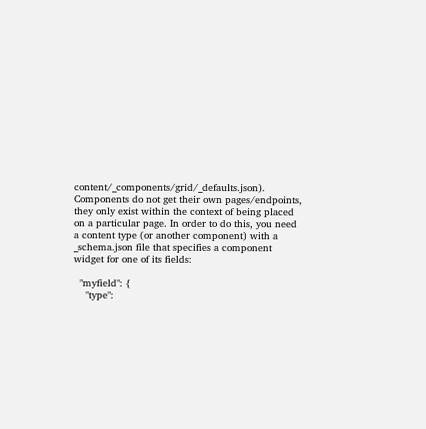content/_components/grid/_defaults.json). Components do not get their own pages/endpoints, they only exist within the context of being placed on a particular page. In order to do this, you need a content type (or another component) with a _schema.json file that specifies a component widget for one of its fields:

  "myfield": {
    "type":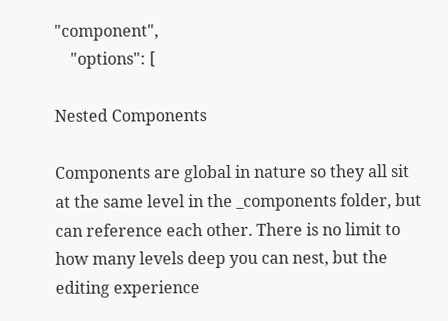"component",
    "options": [

Nested Components

Components are global in nature so they all sit at the same level in the _components folder, but can reference each other. There is no limit to how many levels deep you can nest, but the editing experience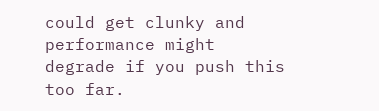could get clunky and performance might degrade if you push this too far.